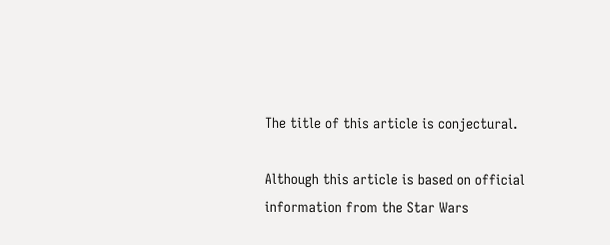The title of this article is conjectural.

Although this article is based on official information from the Star Wars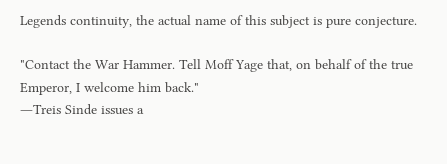Legends continuity, the actual name of this subject is pure conjecture.

"Contact the War Hammer. Tell Moff Yage that, on behalf of the true Emperor, I welcome him back."
―Treis Sinde issues a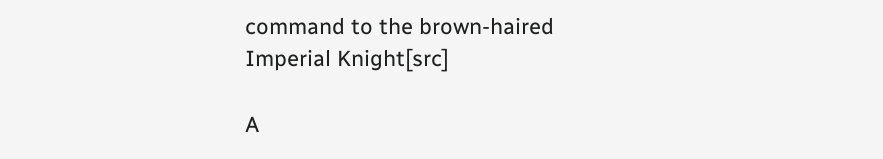command to the brown-haired Imperial Knight[src]

A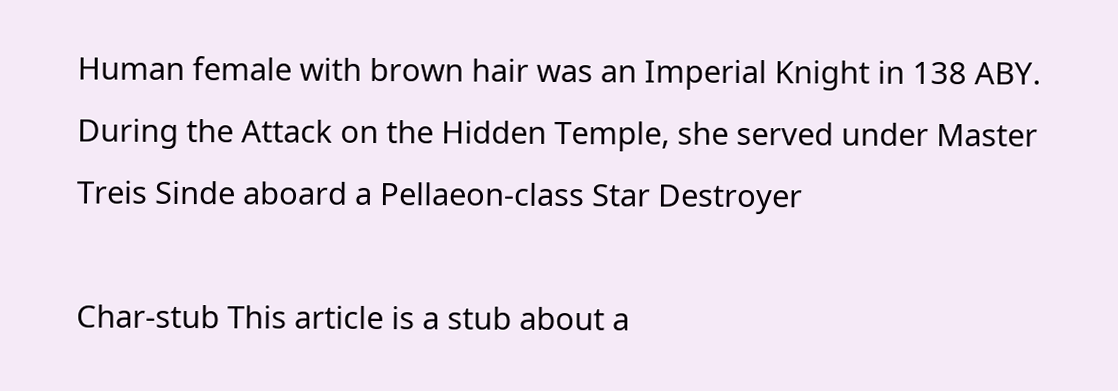Human female with brown hair was an Imperial Knight in 138 ABY. During the Attack on the Hidden Temple, she served under Master Treis Sinde aboard a Pellaeon-class Star Destroyer

Char-stub This article is a stub about a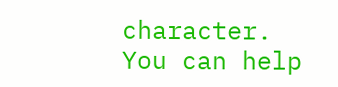character. You can help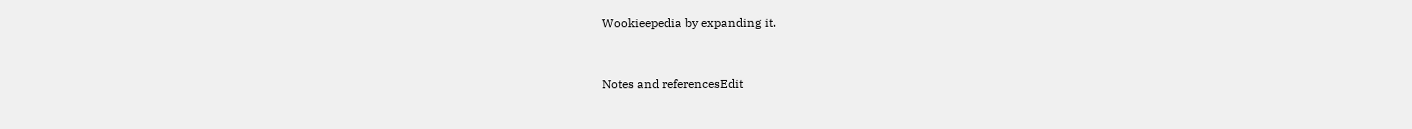Wookieepedia by expanding it.


Notes and referencesEdit